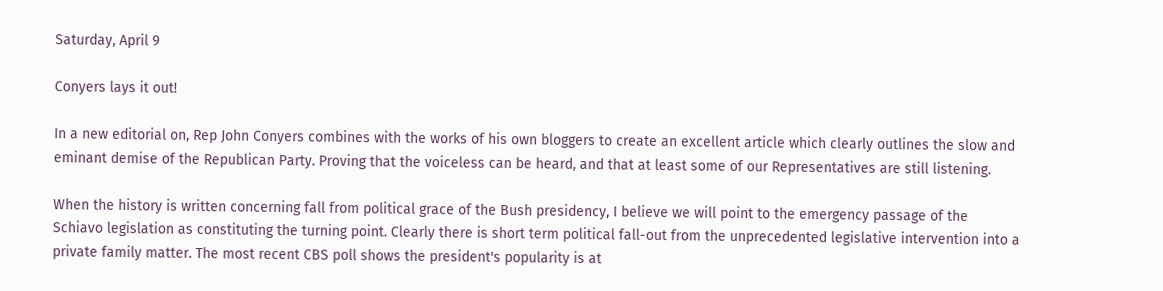Saturday, April 9

Conyers lays it out!

In a new editorial on, Rep John Conyers combines with the works of his own bloggers to create an excellent article which clearly outlines the slow and eminant demise of the Republican Party. Proving that the voiceless can be heard, and that at least some of our Representatives are still listening.

When the history is written concerning fall from political grace of the Bush presidency, I believe we will point to the emergency passage of the Schiavo legislation as constituting the turning point. Clearly there is short term political fall-out from the unprecedented legislative intervention into a private family matter. The most recent CBS poll shows the president's popularity is at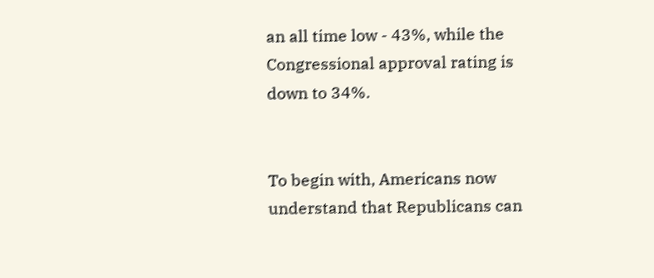an all time low - 43%, while the Congressional approval rating is down to 34%.


To begin with, Americans now understand that Republicans can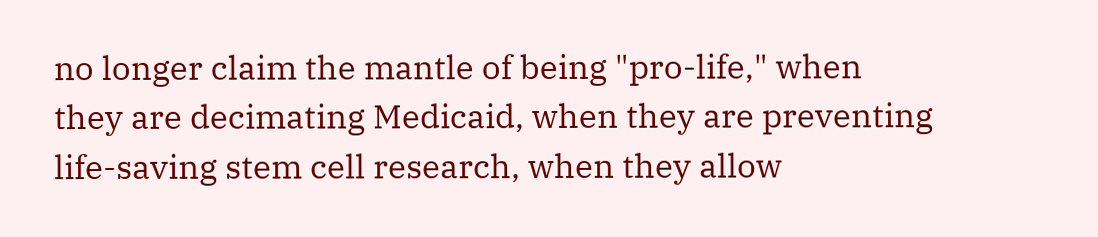no longer claim the mantle of being "pro-life," when they are decimating Medicaid, when they are preventing life-saving stem cell research, when they allow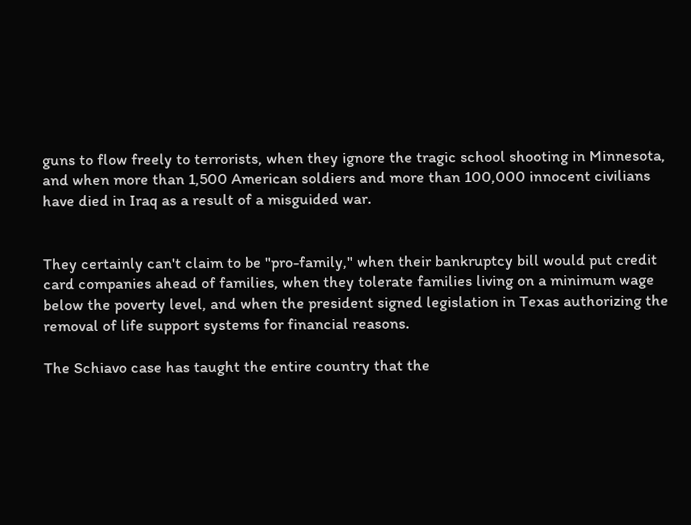guns to flow freely to terrorists, when they ignore the tragic school shooting in Minnesota, and when more than 1,500 American soldiers and more than 100,000 innocent civilians have died in Iraq as a result of a misguided war.


They certainly can't claim to be "pro-family," when their bankruptcy bill would put credit card companies ahead of families, when they tolerate families living on a minimum wage below the poverty level, and when the president signed legislation in Texas authorizing the removal of life support systems for financial reasons.

The Schiavo case has taught the entire country that the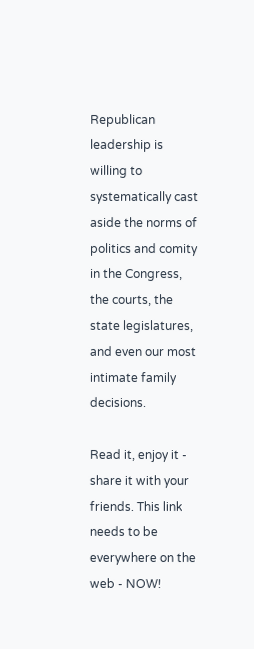Republican leadership is willing to systematically cast aside the norms of politics and comity in the Congress, the courts, the state legislatures, and even our most intimate family decisions.

Read it, enjoy it - share it with your friends. This link needs to be everywhere on the web - NOW!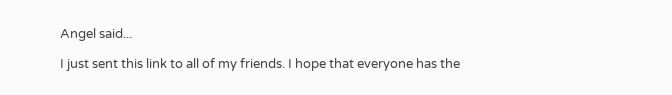Angel said...

I just sent this link to all of my friends. I hope that everyone has the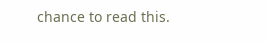chance to read this.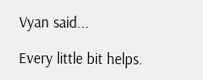Vyan said...

Every little bit helps.